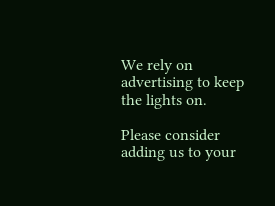We rely on advertising to keep the lights on.

Please consider adding us to your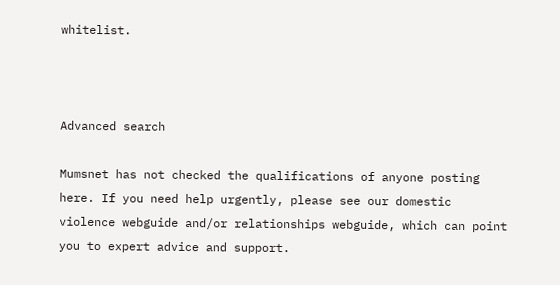whitelist.



Advanced search

Mumsnet has not checked the qualifications of anyone posting here. If you need help urgently, please see our domestic violence webguide and/or relationships webguide, which can point you to expert advice and support.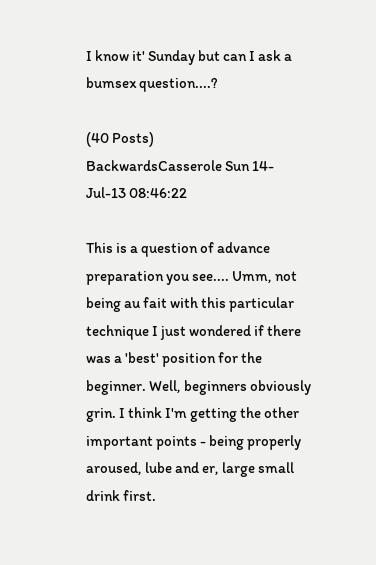I know it' Sunday but can I ask a bumsex question....?

(40 Posts)
BackwardsCasserole Sun 14-Jul-13 08:46:22

This is a question of advance preparation you see.... Umm, not being au fait with this particular technique I just wondered if there was a 'best' position for the beginner. Well, beginners obviously grin. I think I'm getting the other important points - being properly aroused, lube and er, large small drink first.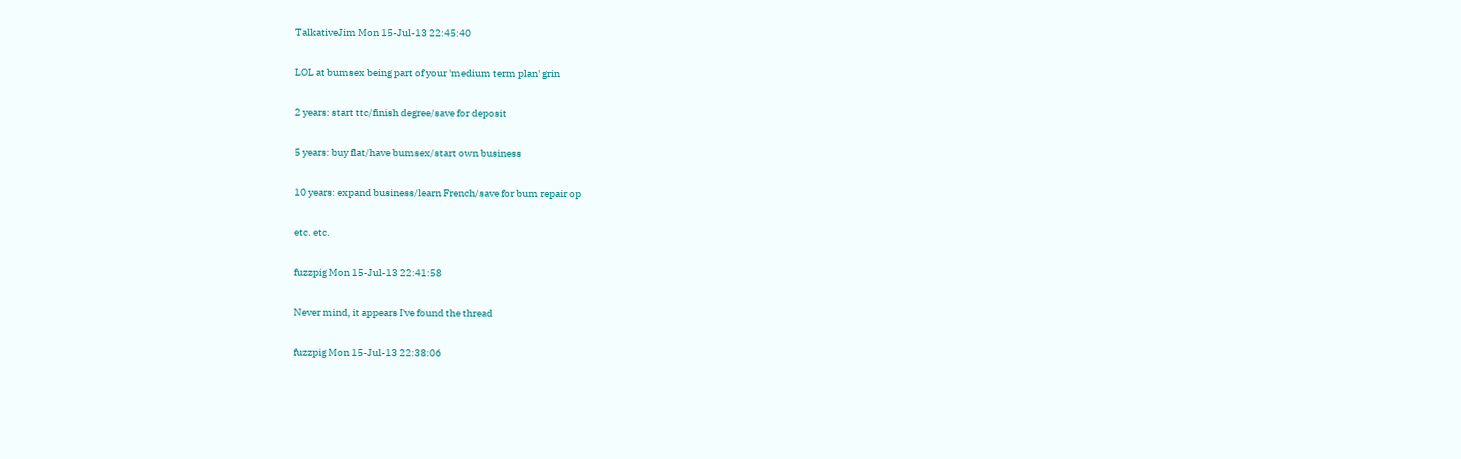TalkativeJim Mon 15-Jul-13 22:45:40

LOL at bumsex being part of your 'medium term plan' grin

2 years: start ttc/finish degree/save for deposit

5 years: buy flat/have bumsex/start own business

10 years: expand business/learn French/save for bum repair op

etc. etc.

fuzzpig Mon 15-Jul-13 22:41:58

Never mind, it appears I've found the thread

fuzzpig Mon 15-Jul-13 22:38:06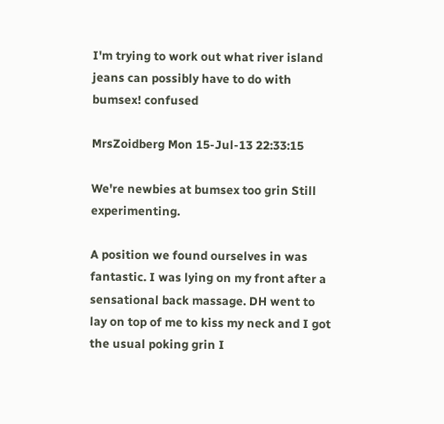I'm trying to work out what river island jeans can possibly have to do with bumsex! confused

MrsZoidberg Mon 15-Jul-13 22:33:15

We're newbies at bumsex too grin Still experimenting.

A position we found ourselves in was fantastic. I was lying on my front after a sensational back massage. DH went to lay on top of me to kiss my neck and I got the usual poking grin I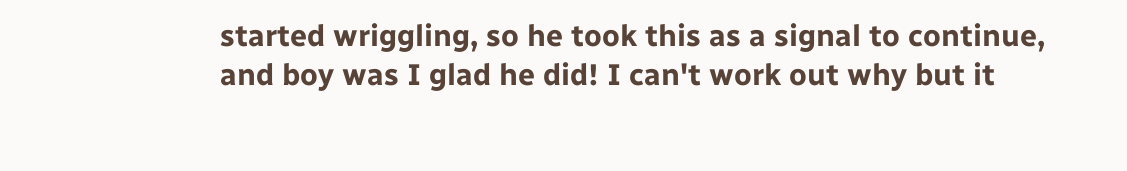started wriggling, so he took this as a signal to continue, and boy was I glad he did! I can't work out why but it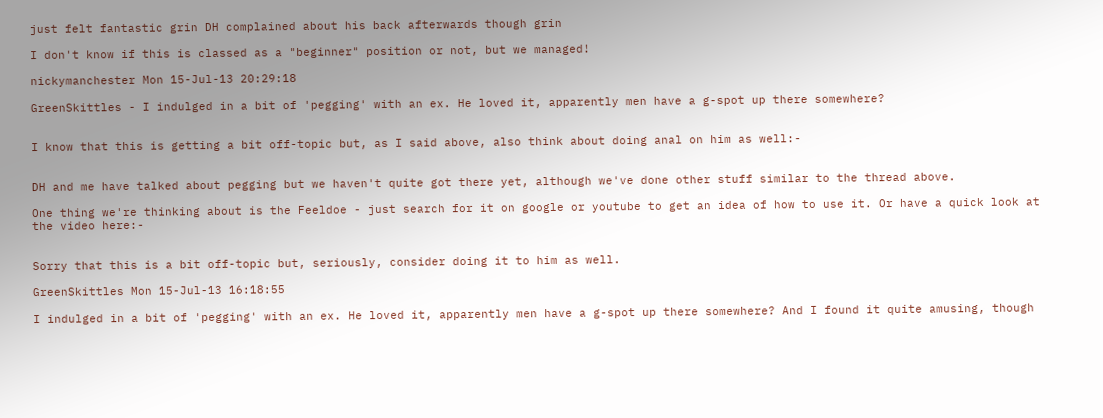just felt fantastic grin DH complained about his back afterwards though grin

I don't know if this is classed as a "beginner" position or not, but we managed!

nickymanchester Mon 15-Jul-13 20:29:18

GreenSkittles - I indulged in a bit of 'pegging' with an ex. He loved it, apparently men have a g-spot up there somewhere?


I know that this is getting a bit off-topic but, as I said above, also think about doing anal on him as well:-


DH and me have talked about pegging but we haven't quite got there yet, although we've done other stuff similar to the thread above.

One thing we're thinking about is the Feeldoe - just search for it on google or youtube to get an idea of how to use it. Or have a quick look at the video here:-


Sorry that this is a bit off-topic but, seriously, consider doing it to him as well.

GreenSkittles Mon 15-Jul-13 16:18:55

I indulged in a bit of 'pegging' with an ex. He loved it, apparently men have a g-spot up there somewhere? And I found it quite amusing, though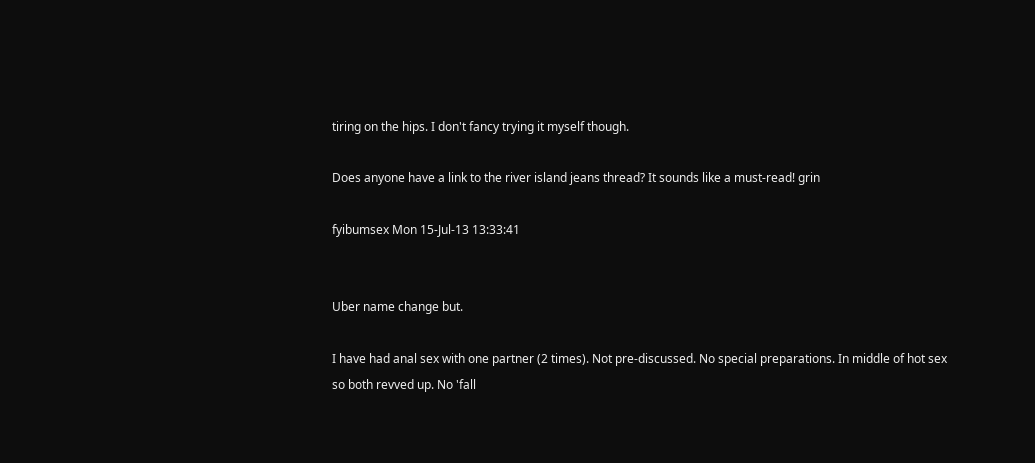tiring on the hips. I don't fancy trying it myself though.

Does anyone have a link to the river island jeans thread? It sounds like a must-read! grin

fyibumsex Mon 15-Jul-13 13:33:41


Uber name change but.

I have had anal sex with one partner (2 times). Not pre-discussed. No special preparations. In middle of hot sex so both revved up. No 'fall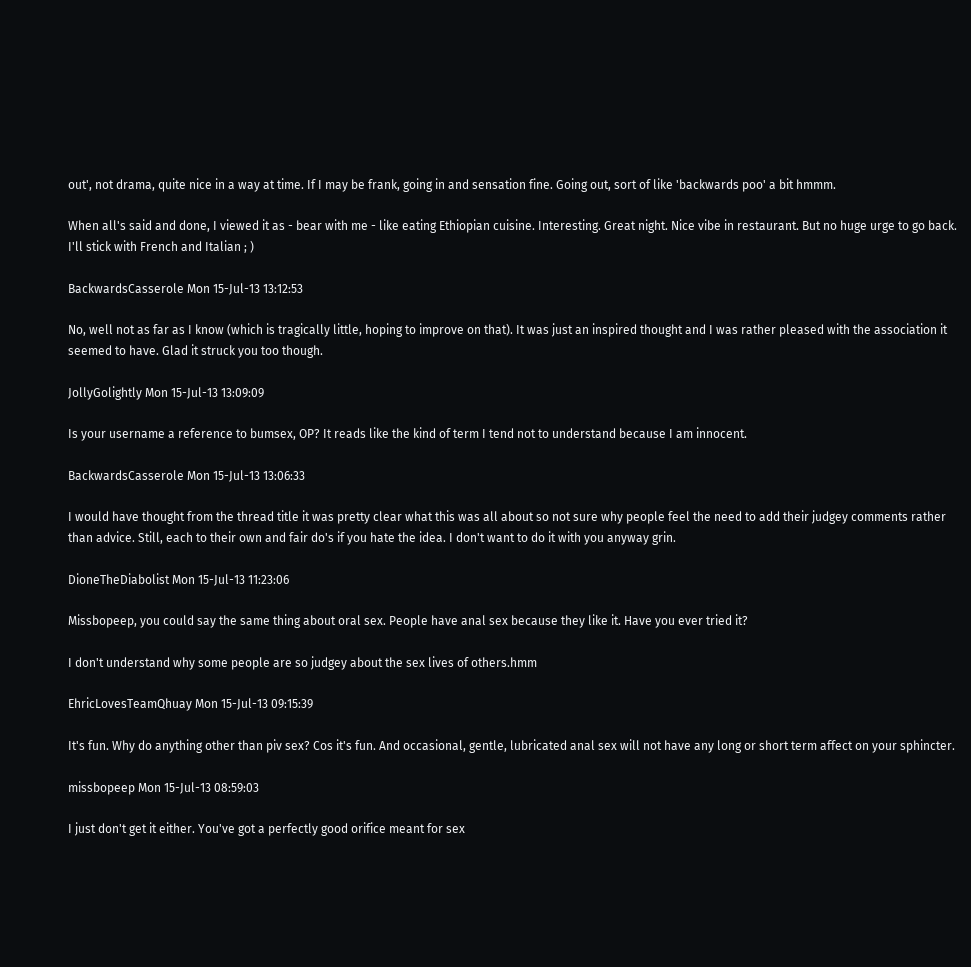out', not drama, quite nice in a way at time. If I may be frank, going in and sensation fine. Going out, sort of like 'backwards poo' a bit hmmm.

When all's said and done, I viewed it as - bear with me - like eating Ethiopian cuisine. Interesting. Great night. Nice vibe in restaurant. But no huge urge to go back. I'll stick with French and Italian ; )

BackwardsCasserole Mon 15-Jul-13 13:12:53

No, well not as far as I know (which is tragically little, hoping to improve on that). It was just an inspired thought and I was rather pleased with the association it seemed to have. Glad it struck you too though.

JollyGolightly Mon 15-Jul-13 13:09:09

Is your username a reference to bumsex, OP? It reads like the kind of term I tend not to understand because I am innocent.

BackwardsCasserole Mon 15-Jul-13 13:06:33

I would have thought from the thread title it was pretty clear what this was all about so not sure why people feel the need to add their judgey comments rather than advice. Still, each to their own and fair do's if you hate the idea. I don't want to do it with you anyway grin.

DioneTheDiabolist Mon 15-Jul-13 11:23:06

Missbopeep, you could say the same thing about oral sex. People have anal sex because they like it. Have you ever tried it?

I don't understand why some people are so judgey about the sex lives of others.hmm

EhricLovesTeamQhuay Mon 15-Jul-13 09:15:39

It's fun. Why do anything other than piv sex? Cos it's fun. And occasional, gentle, lubricated anal sex will not have any long or short term affect on your sphincter.

missbopeep Mon 15-Jul-13 08:59:03

I just don't get it either. You've got a perfectly good orifice meant for sex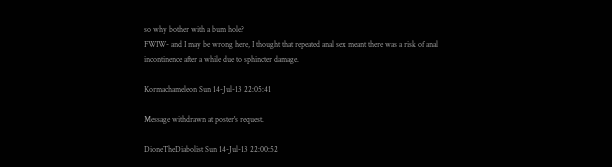so why bother with a bum hole?
FWIW- and I may be wrong here, I thought that repeated anal sex meant there was a risk of anal incontinence after a while due to sphincter damage.

Kormachameleon Sun 14-Jul-13 22:05:41

Message withdrawn at poster's request.

DioneTheDiabolist Sun 14-Jul-13 22:00:52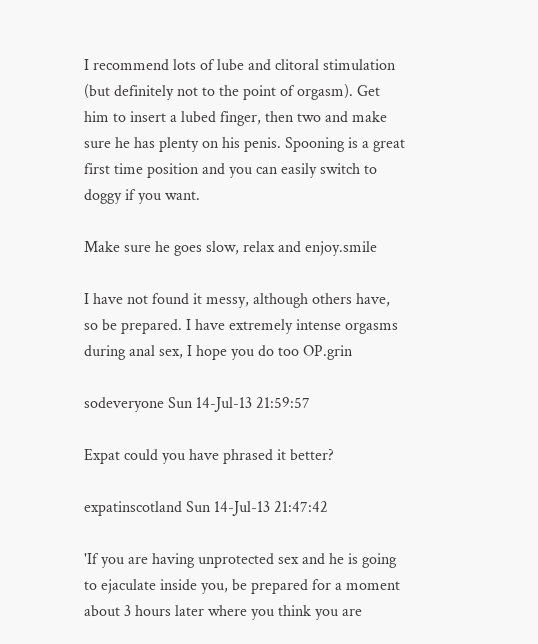I recommend lots of lube and clitoral stimulation (but definitely not to the point of orgasm). Get him to insert a lubed finger, then two and make sure he has plenty on his penis. Spooning is a great first time position and you can easily switch to doggy if you want.

Make sure he goes slow, relax and enjoy.smile

I have not found it messy, although others have, so be prepared. I have extremely intense orgasms during anal sex, I hope you do too OP.grin

sodeveryone Sun 14-Jul-13 21:59:57

Expat could you have phrased it better?

expatinscotland Sun 14-Jul-13 21:47:42

'If you are having unprotected sex and he is going to ejaculate inside you, be prepared for a moment about 3 hours later where you think you are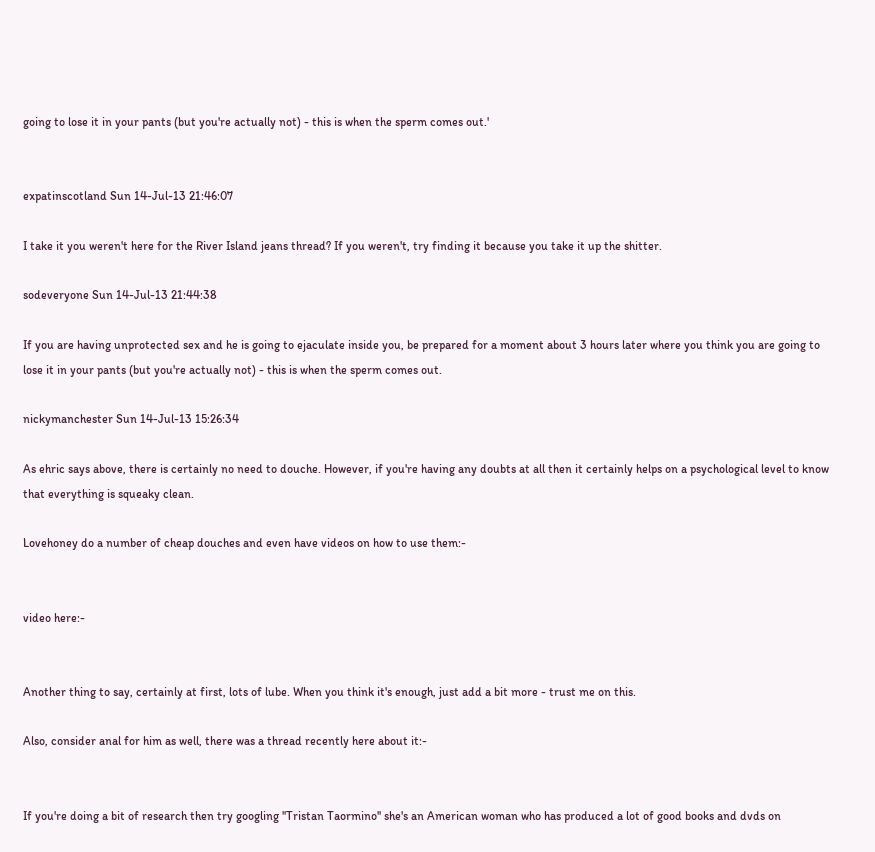going to lose it in your pants (but you're actually not) - this is when the sperm comes out.'


expatinscotland Sun 14-Jul-13 21:46:07

I take it you weren't here for the River Island jeans thread? If you weren't, try finding it because you take it up the shitter.

sodeveryone Sun 14-Jul-13 21:44:38

If you are having unprotected sex and he is going to ejaculate inside you, be prepared for a moment about 3 hours later where you think you are going to lose it in your pants (but you're actually not) - this is when the sperm comes out.

nickymanchester Sun 14-Jul-13 15:26:34

As ehric says above, there is certainly no need to douche. However, if you're having any doubts at all then it certainly helps on a psychological level to know that everything is squeaky clean.

Lovehoney do a number of cheap douches and even have videos on how to use them:-


video here:-


Another thing to say, certainly at first, lots of lube. When you think it's enough, just add a bit more - trust me on this.

Also, consider anal for him as well, there was a thread recently here about it:-


If you're doing a bit of research then try googling ''Tristan Taormino'' she's an American woman who has produced a lot of good books and dvds on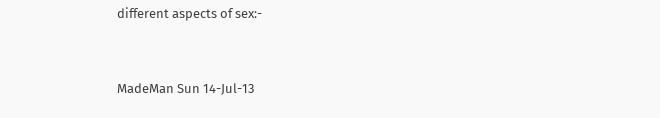different aspects of sex:-


MadeMan Sun 14-Jul-13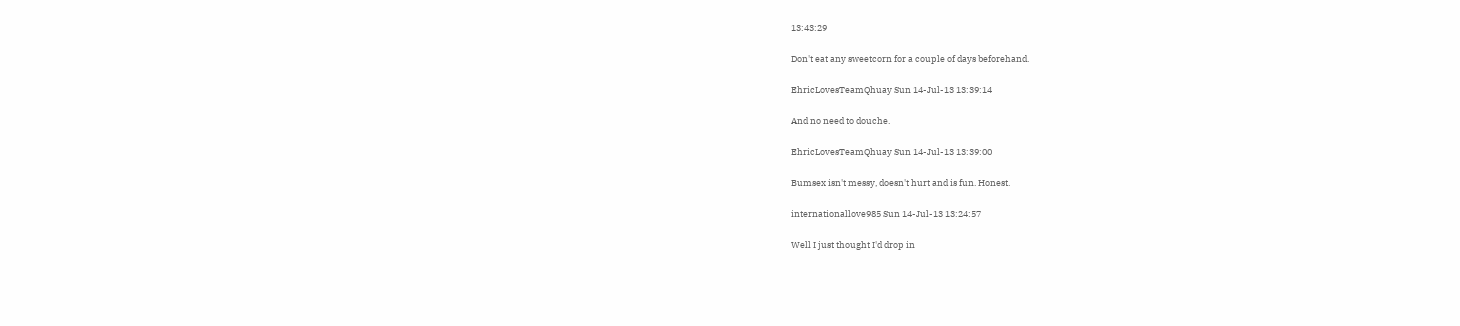13:43:29

Don't eat any sweetcorn for a couple of days beforehand.

EhricLovesTeamQhuay Sun 14-Jul-13 13:39:14

And no need to douche.

EhricLovesTeamQhuay Sun 14-Jul-13 13:39:00

Bumsex isn't messy, doesn't hurt and is fun. Honest.

internationallove985 Sun 14-Jul-13 13:24:57

Well I just thought I'd drop in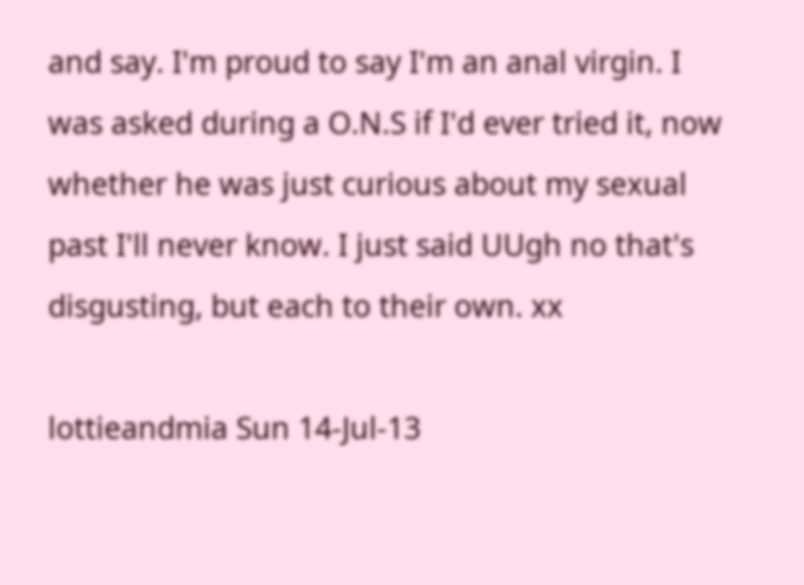and say. I'm proud to say I'm an anal virgin. I was asked during a O.N.S if I'd ever tried it, now whether he was just curious about my sexual past I'll never know. I just said UUgh no that's disgusting, but each to their own. xx

lottieandmia Sun 14-Jul-13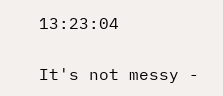13:23:04

It's not messy -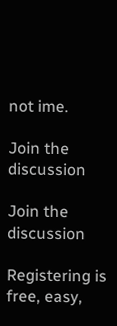not ime.

Join the discussion

Join the discussion

Registering is free, easy,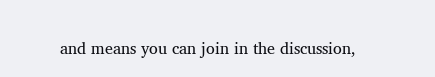and means you can join in the discussion,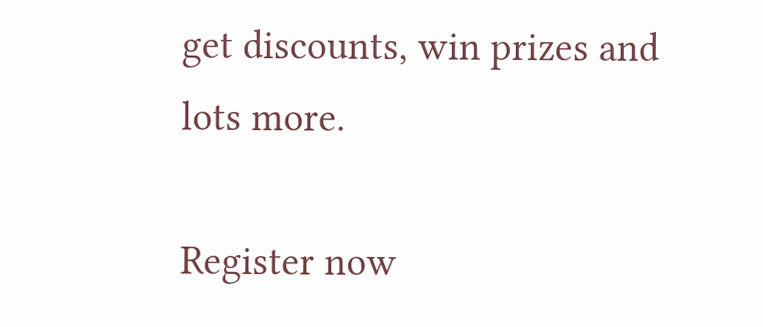get discounts, win prizes and lots more.

Register now